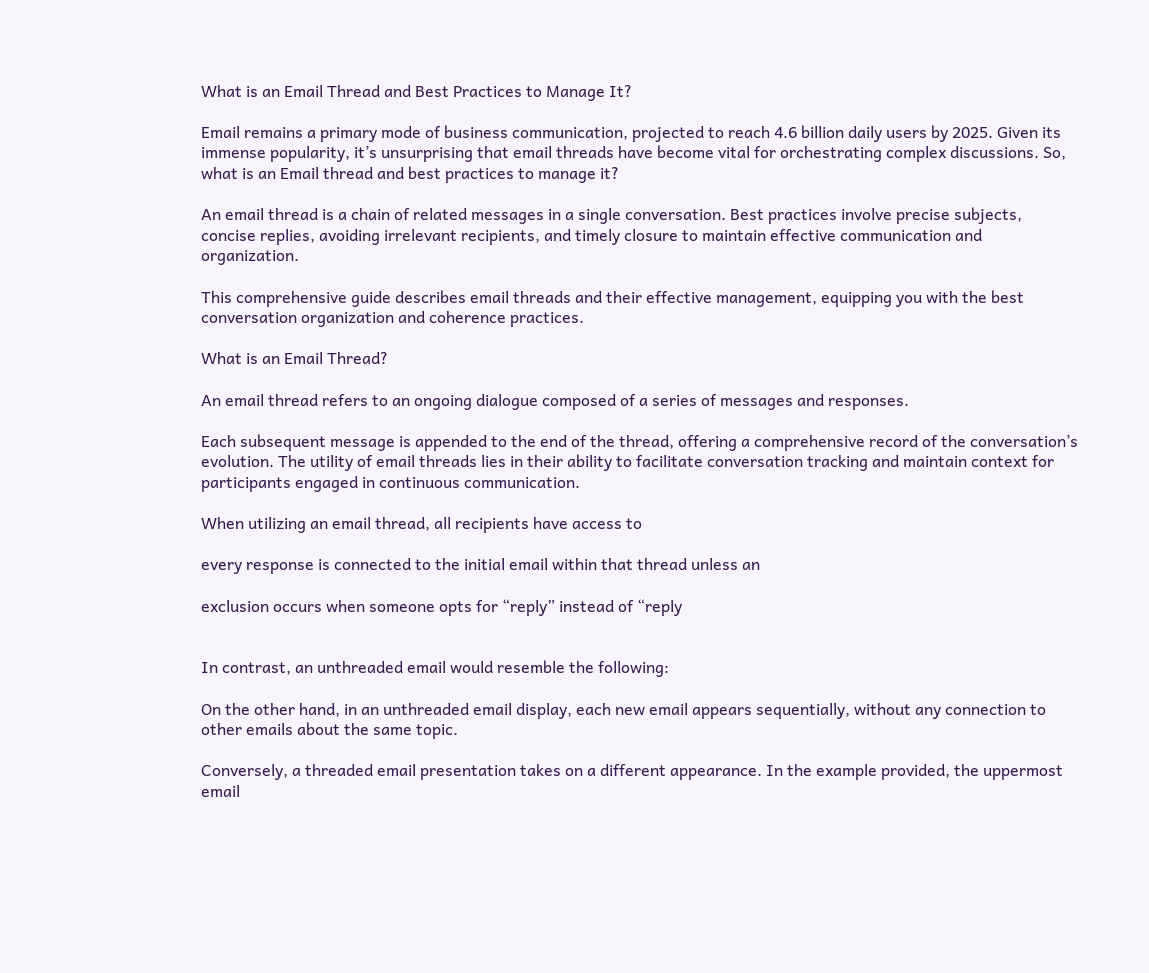What is an Email Thread and Best Practices to Manage It?

Email remains a primary mode of business communication, projected to reach 4.6 billion daily users by 2025. Given its immense popularity, it’s unsurprising that email threads have become vital for orchestrating complex discussions. So, what is an Email thread and best practices to manage it?

An email thread is a chain of related messages in a single conversation. Best practices involve precise subjects, concise replies, avoiding irrelevant recipients, and timely closure to maintain effective communication and organization.

This comprehensive guide describes email threads and their effective management, equipping you with the best conversation organization and coherence practices.

What is an Email Thread?

An email thread refers to an ongoing dialogue composed of a series of messages and responses.

Each subsequent message is appended to the end of the thread, offering a comprehensive record of the conversation’s evolution. The utility of email threads lies in their ability to facilitate conversation tracking and maintain context for participants engaged in continuous communication.

When utilizing an email thread, all recipients have access to

every response is connected to the initial email within that thread unless an

exclusion occurs when someone opts for “reply” instead of “reply


In contrast, an unthreaded email would resemble the following:

On the other hand, in an unthreaded email display, each new email appears sequentially, without any connection to other emails about the same topic.

Conversely, a threaded email presentation takes on a different appearance. In the example provided, the uppermost email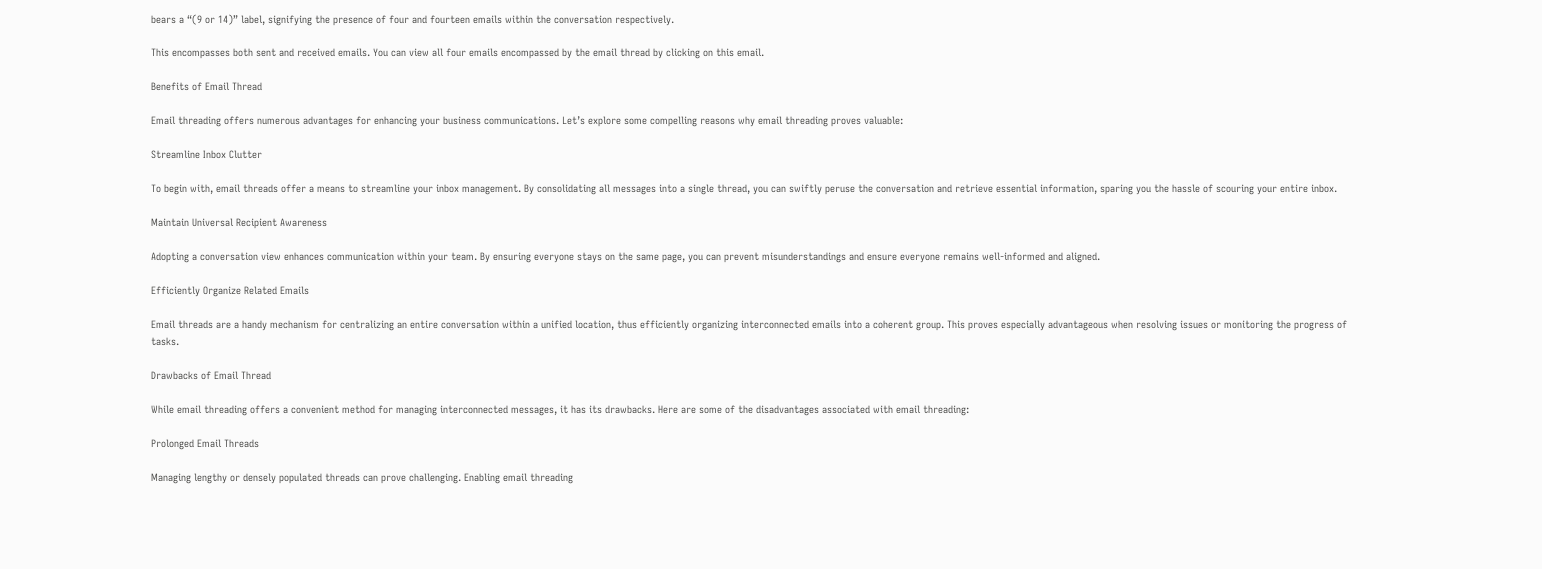bears a “(9 or 14)” label, signifying the presence of four and fourteen emails within the conversation respectively.

This encompasses both sent and received emails. You can view all four emails encompassed by the email thread by clicking on this email.

Benefits of Email Thread

Email threading offers numerous advantages for enhancing your business communications. Let’s explore some compelling reasons why email threading proves valuable:

Streamline Inbox Clutter

To begin with, email threads offer a means to streamline your inbox management. By consolidating all messages into a single thread, you can swiftly peruse the conversation and retrieve essential information, sparing you the hassle of scouring your entire inbox.

Maintain Universal Recipient Awareness

Adopting a conversation view enhances communication within your team. By ensuring everyone stays on the same page, you can prevent misunderstandings and ensure everyone remains well-informed and aligned.

Efficiently Organize Related Emails

Email threads are a handy mechanism for centralizing an entire conversation within a unified location, thus efficiently organizing interconnected emails into a coherent group. This proves especially advantageous when resolving issues or monitoring the progress of tasks.

Drawbacks of Email Thread

While email threading offers a convenient method for managing interconnected messages, it has its drawbacks. Here are some of the disadvantages associated with email threading:

Prolonged Email Threads

Managing lengthy or densely populated threads can prove challenging. Enabling email threading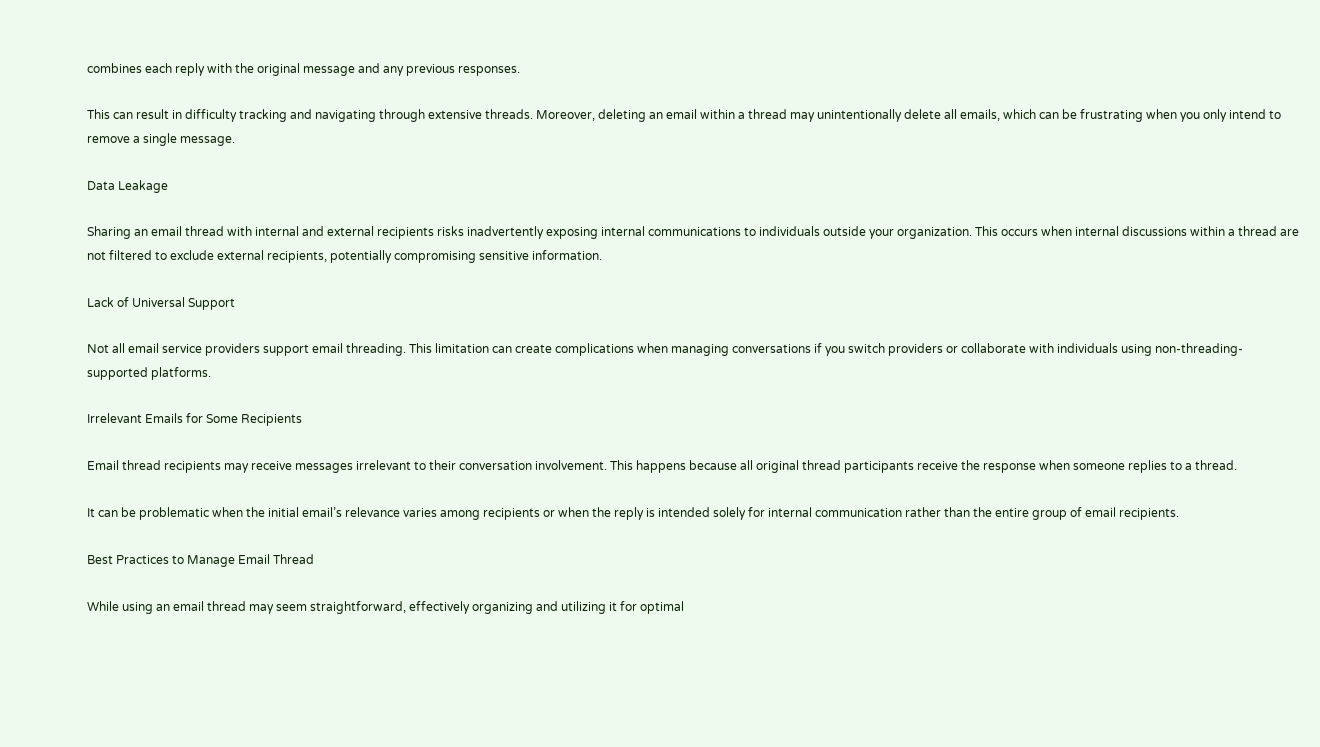combines each reply with the original message and any previous responses.

This can result in difficulty tracking and navigating through extensive threads. Moreover, deleting an email within a thread may unintentionally delete all emails, which can be frustrating when you only intend to remove a single message.

Data Leakage

Sharing an email thread with internal and external recipients risks inadvertently exposing internal communications to individuals outside your organization. This occurs when internal discussions within a thread are not filtered to exclude external recipients, potentially compromising sensitive information.

Lack of Universal Support

Not all email service providers support email threading. This limitation can create complications when managing conversations if you switch providers or collaborate with individuals using non-threading-supported platforms.

Irrelevant Emails for Some Recipients

Email thread recipients may receive messages irrelevant to their conversation involvement. This happens because all original thread participants receive the response when someone replies to a thread.

It can be problematic when the initial email’s relevance varies among recipients or when the reply is intended solely for internal communication rather than the entire group of email recipients.

Best Practices to Manage Email Thread

While using an email thread may seem straightforward, effectively organizing and utilizing it for optimal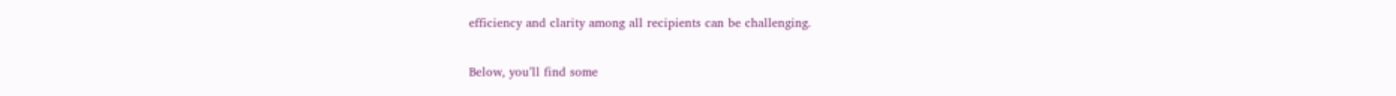efficiency and clarity among all recipients can be challenging.

Below, you’ll find some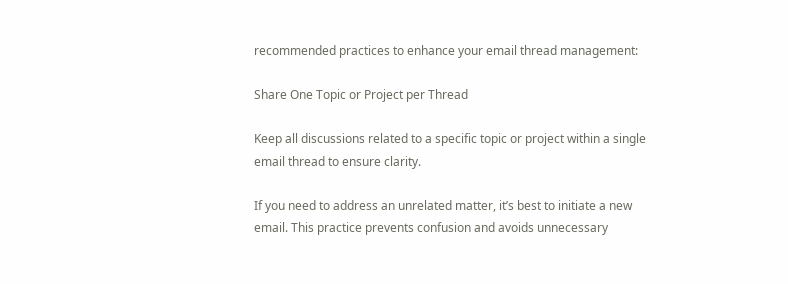recommended practices to enhance your email thread management:

Share One Topic or Project per Thread

Keep all discussions related to a specific topic or project within a single email thread to ensure clarity.

If you need to address an unrelated matter, it’s best to initiate a new email. This practice prevents confusion and avoids unnecessary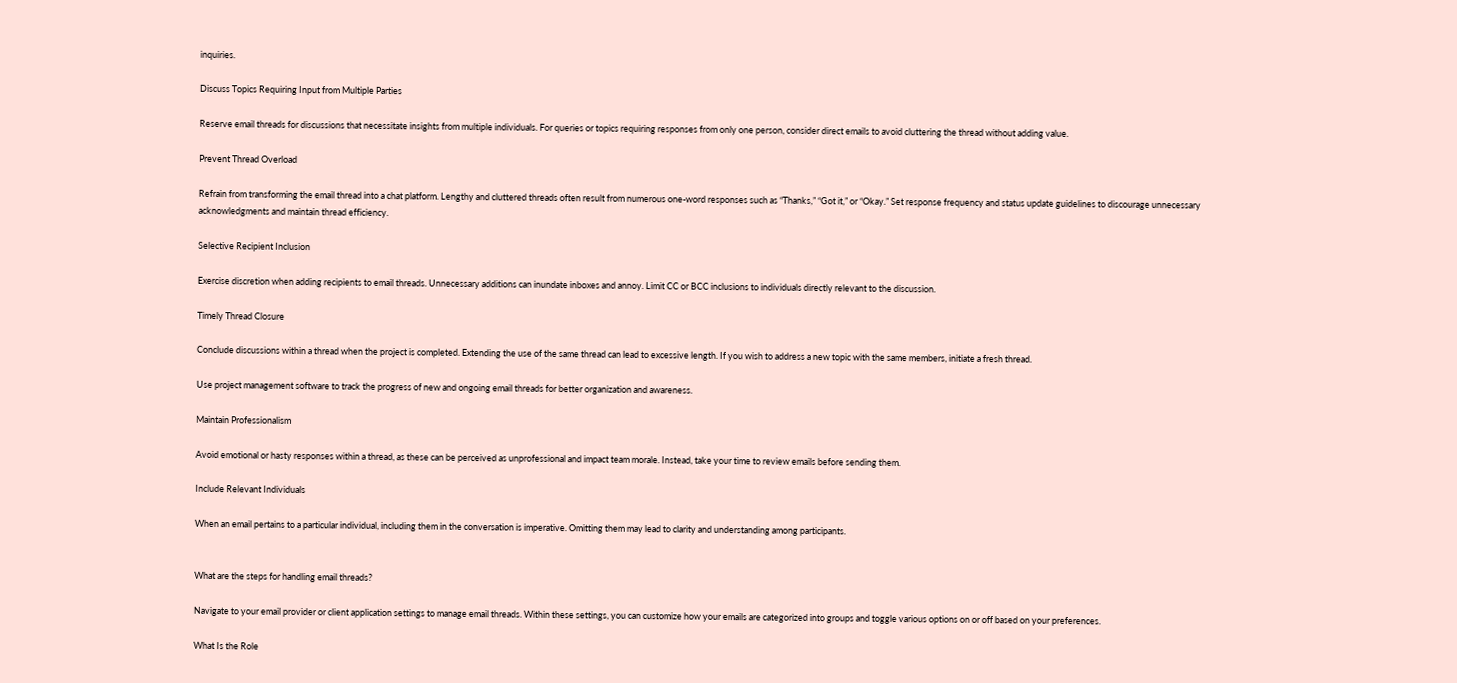inquiries.

Discuss Topics Requiring Input from Multiple Parties

Reserve email threads for discussions that necessitate insights from multiple individuals. For queries or topics requiring responses from only one person, consider direct emails to avoid cluttering the thread without adding value.

Prevent Thread Overload

Refrain from transforming the email thread into a chat platform. Lengthy and cluttered threads often result from numerous one-word responses such as “Thanks,” “Got it,” or “Okay.” Set response frequency and status update guidelines to discourage unnecessary acknowledgments and maintain thread efficiency.

Selective Recipient Inclusion

Exercise discretion when adding recipients to email threads. Unnecessary additions can inundate inboxes and annoy. Limit CC or BCC inclusions to individuals directly relevant to the discussion.

Timely Thread Closure

Conclude discussions within a thread when the project is completed. Extending the use of the same thread can lead to excessive length. If you wish to address a new topic with the same members, initiate a fresh thread.

Use project management software to track the progress of new and ongoing email threads for better organization and awareness.

Maintain Professionalism

Avoid emotional or hasty responses within a thread, as these can be perceived as unprofessional and impact team morale. Instead, take your time to review emails before sending them.

Include Relevant Individuals

When an email pertains to a particular individual, including them in the conversation is imperative. Omitting them may lead to clarity and understanding among participants.


What are the steps for handling email threads?

Navigate to your email provider or client application settings to manage email threads. Within these settings, you can customize how your emails are categorized into groups and toggle various options on or off based on your preferences.

What Is the Role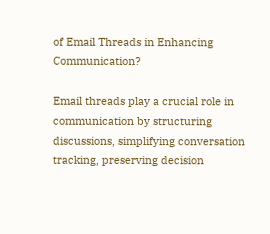of Email Threads in Enhancing Communication?

Email threads play a crucial role in communication by structuring discussions, simplifying conversation tracking, preserving decision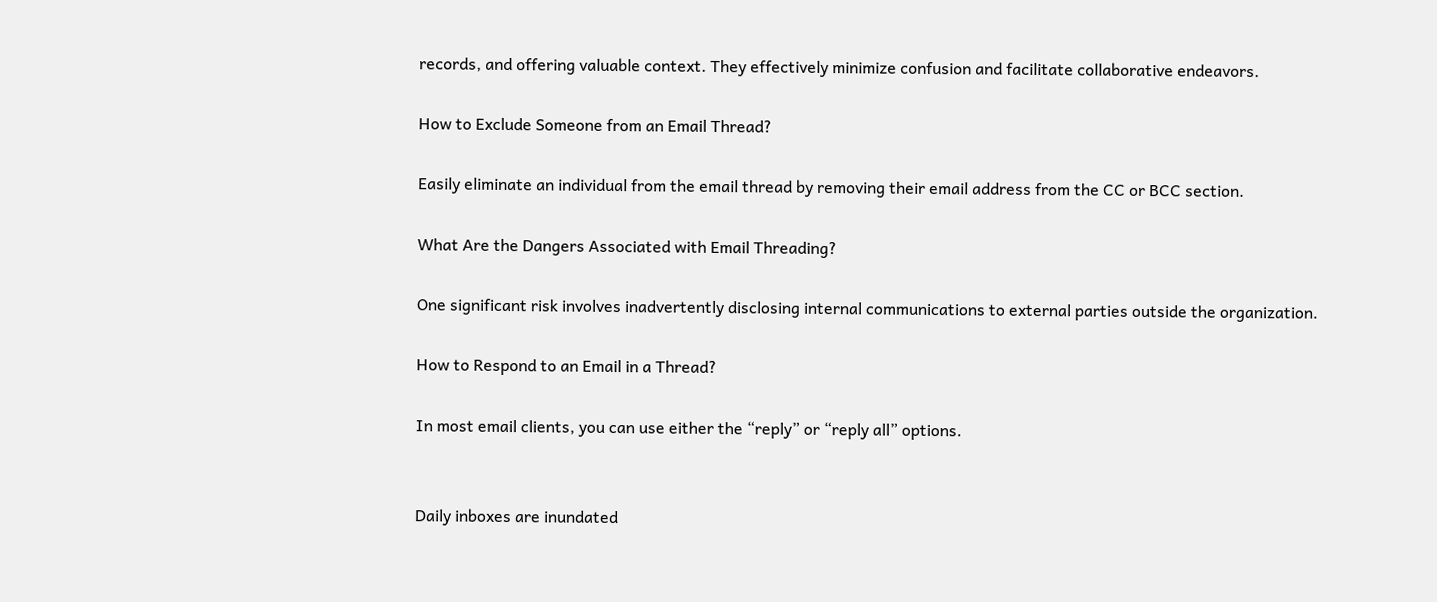records, and offering valuable context. They effectively minimize confusion and facilitate collaborative endeavors.

How to Exclude Someone from an Email Thread?

Easily eliminate an individual from the email thread by removing their email address from the CC or BCC section.

What Are the Dangers Associated with Email Threading?

One significant risk involves inadvertently disclosing internal communications to external parties outside the organization.

How to Respond to an Email in a Thread?

In most email clients, you can use either the “reply” or “reply all” options.


Daily inboxes are inundated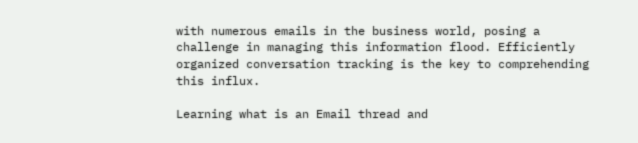with numerous emails in the business world, posing a challenge in managing this information flood. Efficiently organized conversation tracking is the key to comprehending this influx.

Learning what is an Email thread and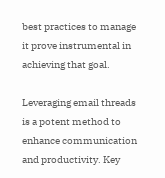best practices to manage it prove instrumental in achieving that goal.

Leveraging email threads is a potent method to enhance communication and productivity. Key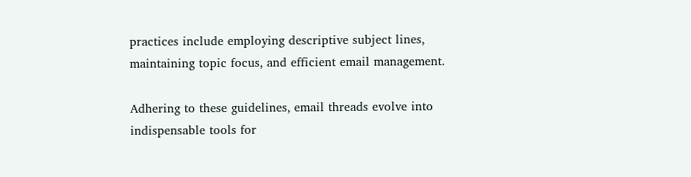practices include employing descriptive subject lines, maintaining topic focus, and efficient email management.

Adhering to these guidelines, email threads evolve into indispensable tools for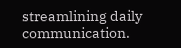streamlining daily communication.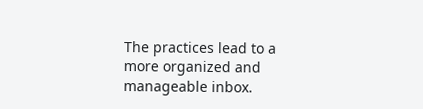The practices lead to a more organized and manageable inbox.